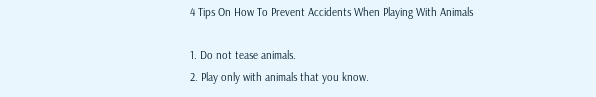4 Tips On How To Prevent Accidents When Playing With Animals

1. Do not tease animals.
2. Play only with animals that you know.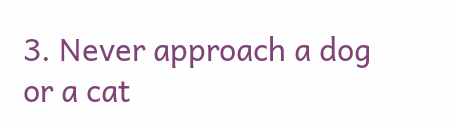3. Never approach a dog or a cat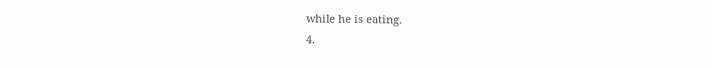while he is eating.
4.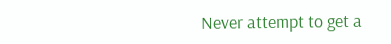Never attempt to get a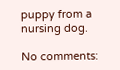puppy from a nursing dog.

No comments: